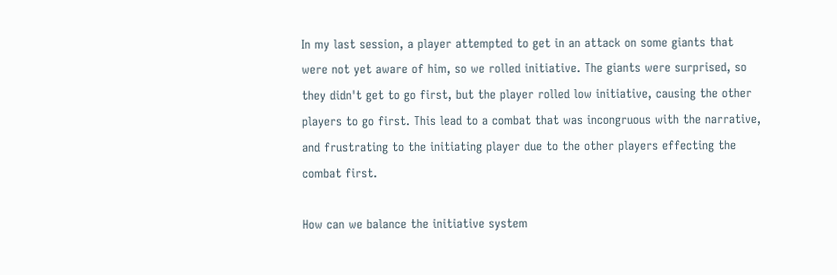In my last session, a player attempted to get in an attack on some giants that were not yet aware of him, so we rolled initiative. The giants were surprised, so they didn't get to go first, but the player rolled low initiative, causing the other players to go first. This lead to a combat that was incongruous with the narrative, and frustrating to the initiating player due to the other players effecting the combat first.

How can we balance the initiative system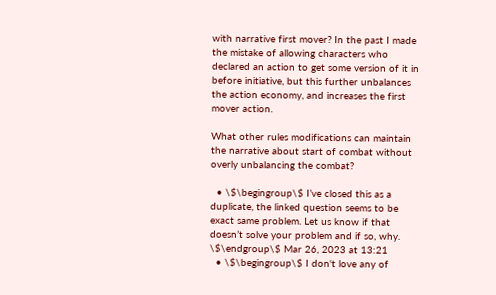with narrative first mover? In the past I made the mistake of allowing characters who declared an action to get some version of it in before initiative, but this further unbalances the action economy, and increases the first mover action.

What other rules modifications can maintain the narrative about start of combat without overly unbalancing the combat?

  • \$\begingroup\$ I’ve closed this as a duplicate, the linked question seems to be exact same problem. Let us know if that doesn’t solve your problem and if so, why. \$\endgroup\$ Mar 26, 2023 at 13:21
  • \$\begingroup\$ I don't love any of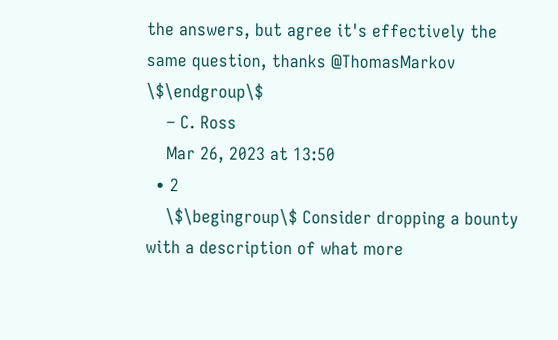the answers, but agree it's effectively the same question, thanks @ThomasMarkov \$\endgroup\$
    – C. Ross
    Mar 26, 2023 at 13:50
  • 2
    \$\begingroup\$ Consider dropping a bounty with a description of what more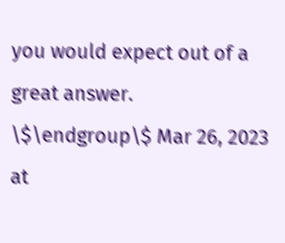you would expect out of a great answer. \$\endgroup\$ Mar 26, 2023 at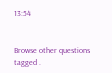13:54


Browse other questions tagged .